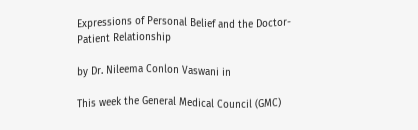Expressions of Personal Belief and the Doctor-Patient Relationship

by Dr. Nileema Conlon Vaswani in

This week the General Medical Council (GMC)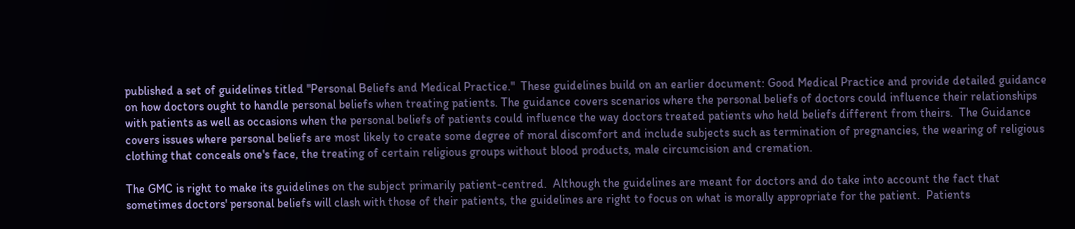published a set of guidelines titled "Personal Beliefs and Medical Practice."  These guidelines build on an earlier document: Good Medical Practice and provide detailed guidance on how doctors ought to handle personal beliefs when treating patients. The guidance covers scenarios where the personal beliefs of doctors could influence their relationships with patients as well as occasions when the personal beliefs of patients could influence the way doctors treated patients who held beliefs different from theirs.  The Guidance covers issues where personal beliefs are most likely to create some degree of moral discomfort and include subjects such as termination of pregnancies, the wearing of religious clothing that conceals one's face, the treating of certain religious groups without blood products, male circumcision and cremation.

The GMC is right to make its guidelines on the subject primarily patient-centred.  Although the guidelines are meant for doctors and do take into account the fact that sometimes doctors' personal beliefs will clash with those of their patients, the guidelines are right to focus on what is morally appropriate for the patient.  Patients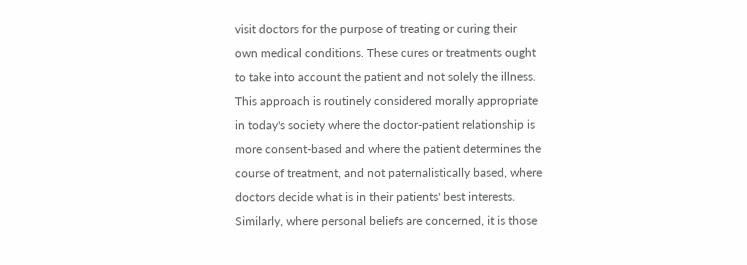visit doctors for the purpose of treating or curing their own medical conditions. These cures or treatments ought to take into account the patient and not solely the illness. This approach is routinely considered morally appropriate in today's society where the doctor-patient relationship is more consent-based and where the patient determines the course of treatment, and not paternalistically based, where doctors decide what is in their patients' best interests.  Similarly, where personal beliefs are concerned, it is those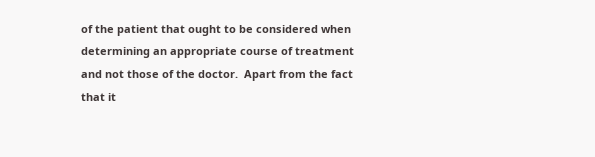of the patient that ought to be considered when determining an appropriate course of treatment and not those of the doctor.  Apart from the fact that it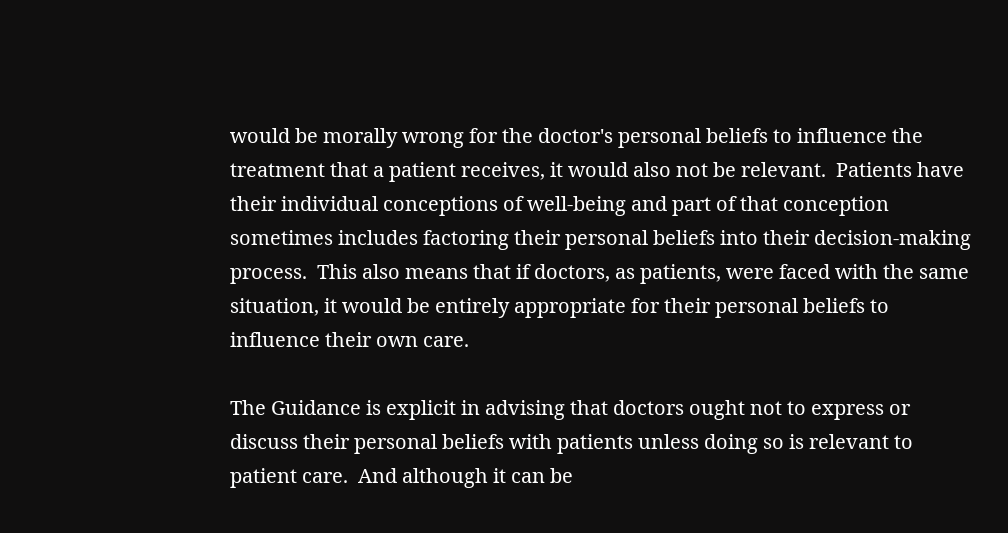would be morally wrong for the doctor's personal beliefs to influence the treatment that a patient receives, it would also not be relevant.  Patients have their individual conceptions of well-being and part of that conception sometimes includes factoring their personal beliefs into their decision-making process.  This also means that if doctors, as patients, were faced with the same situation, it would be entirely appropriate for their personal beliefs to influence their own care.

The Guidance is explicit in advising that doctors ought not to express or discuss their personal beliefs with patients unless doing so is relevant to patient care.  And although it can be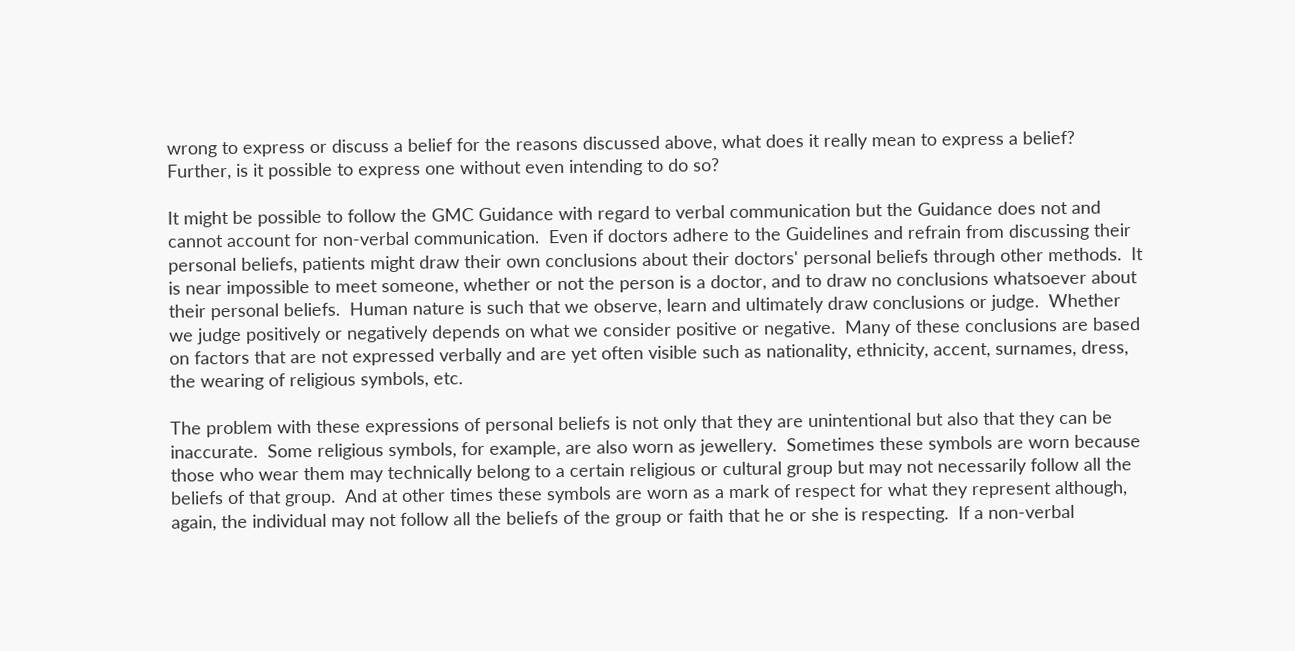wrong to express or discuss a belief for the reasons discussed above, what does it really mean to express a belief?  Further, is it possible to express one without even intending to do so?

It might be possible to follow the GMC Guidance with regard to verbal communication but the Guidance does not and cannot account for non-verbal communication.  Even if doctors adhere to the Guidelines and refrain from discussing their personal beliefs, patients might draw their own conclusions about their doctors' personal beliefs through other methods.  It is near impossible to meet someone, whether or not the person is a doctor, and to draw no conclusions whatsoever about their personal beliefs.  Human nature is such that we observe, learn and ultimately draw conclusions or judge.  Whether we judge positively or negatively depends on what we consider positive or negative.  Many of these conclusions are based on factors that are not expressed verbally and are yet often visible such as nationality, ethnicity, accent, surnames, dress, the wearing of religious symbols, etc.

The problem with these expressions of personal beliefs is not only that they are unintentional but also that they can be inaccurate.  Some religious symbols, for example, are also worn as jewellery.  Sometimes these symbols are worn because those who wear them may technically belong to a certain religious or cultural group but may not necessarily follow all the beliefs of that group.  And at other times these symbols are worn as a mark of respect for what they represent although, again, the individual may not follow all the beliefs of the group or faith that he or she is respecting.  If a non-verbal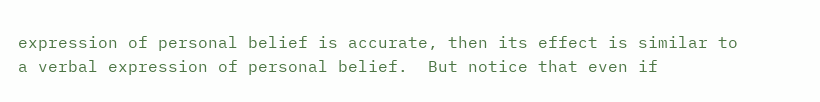expression of personal belief is accurate, then its effect is similar to a verbal expression of personal belief.  But notice that even if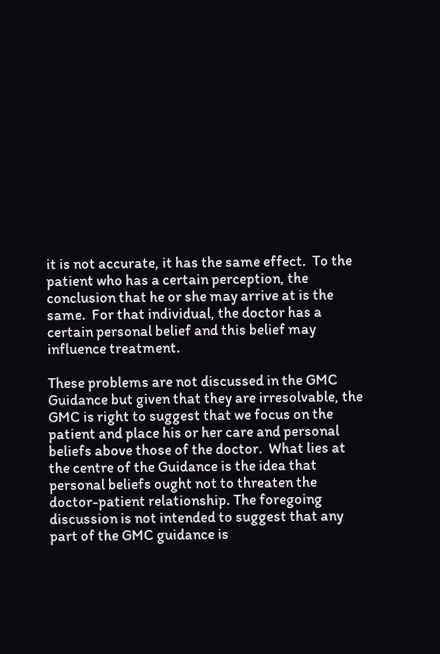it is not accurate, it has the same effect.  To the patient who has a certain perception, the conclusion that he or she may arrive at is the same.  For that individual, the doctor has a certain personal belief and this belief may influence treatment.

These problems are not discussed in the GMC Guidance but given that they are irresolvable, the GMC is right to suggest that we focus on the patient and place his or her care and personal beliefs above those of the doctor.  What lies at the centre of the Guidance is the idea that personal beliefs ought not to threaten the doctor-patient relationship. The foregoing discussion is not intended to suggest that any part of the GMC guidance is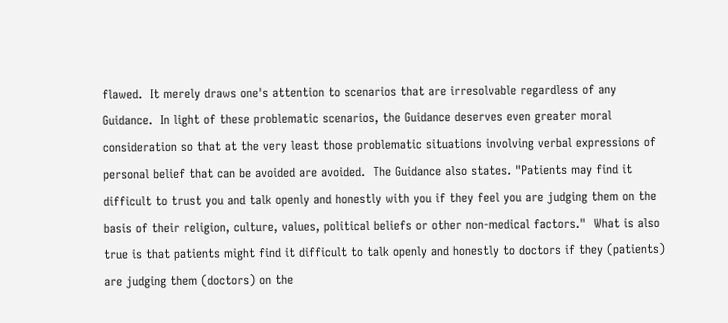flawed.  It merely draws one's attention to scenarios that are irresolvable regardless of any Guidance.  In light of these problematic scenarios, the Guidance deserves even greater moral consideration so that at the very least those problematic situations involving verbal expressions of personal belief that can be avoided are avoided.  The Guidance also states. "Patients may find it difficult to trust you and talk openly and honestly with you if they feel you are judging them on the basis of their religion, culture, values, political beliefs or other non-medical factors."  What is also true is that patients might find it difficult to talk openly and honestly to doctors if they (patients) are judging them (doctors) on the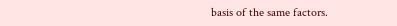basis of the same factors.